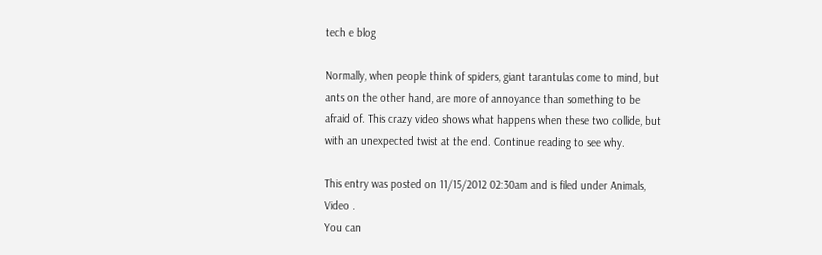tech e blog

Normally, when people think of spiders, giant tarantulas come to mind, but ants on the other hand, are more of annoyance than something to be afraid of. This crazy video shows what happens when these two collide, but with an unexpected twist at the end. Continue reading to see why.

This entry was posted on 11/15/2012 02:30am and is filed under Animals, Video .
You can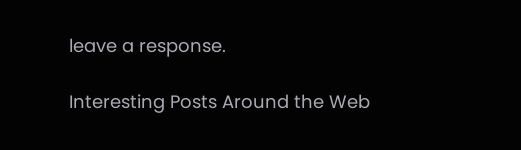leave a response.

Interesting Posts Around the Web